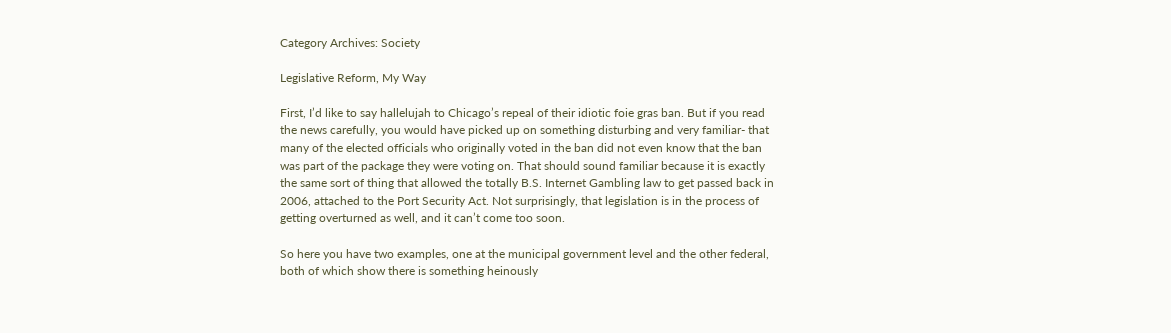Category Archives: Society

Legislative Reform, My Way

First, I’d like to say hallelujah to Chicago’s repeal of their idiotic foie gras ban. But if you read the news carefully, you would have picked up on something disturbing and very familiar- that many of the elected officials who originally voted in the ban did not even know that the ban was part of the package they were voting on. That should sound familiar because it is exactly the same sort of thing that allowed the totally B.S. Internet Gambling law to get passed back in 2006, attached to the Port Security Act. Not surprisingly, that legislation is in the process of getting overturned as well, and it can’t come too soon.

So here you have two examples, one at the municipal government level and the other federal, both of which show there is something heinously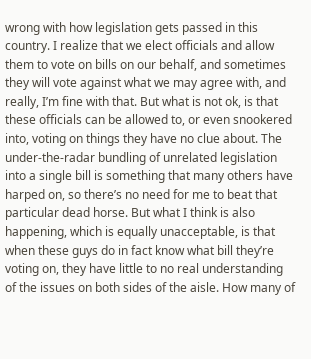wrong with how legislation gets passed in this country. I realize that we elect officials and allow them to vote on bills on our behalf, and sometimes they will vote against what we may agree with, and really, I’m fine with that. But what is not ok, is that these officials can be allowed to, or even snookered into, voting on things they have no clue about. The under-the-radar bundling of unrelated legislation into a single bill is something that many others have harped on, so there’s no need for me to beat that particular dead horse. But what I think is also happening, which is equally unacceptable, is that when these guys do in fact know what bill they’re voting on, they have little to no real understanding of the issues on both sides of the aisle. How many of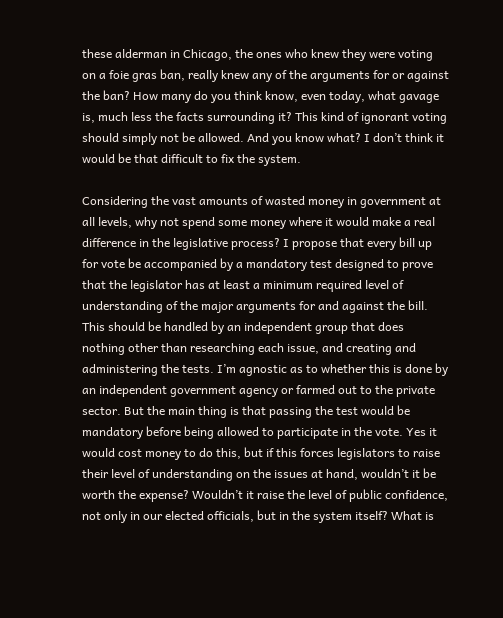these alderman in Chicago, the ones who knew they were voting on a foie gras ban, really knew any of the arguments for or against the ban? How many do you think know, even today, what gavage is, much less the facts surrounding it? This kind of ignorant voting should simply not be allowed. And you know what? I don’t think it would be that difficult to fix the system.

Considering the vast amounts of wasted money in government at all levels, why not spend some money where it would make a real difference in the legislative process? I propose that every bill up for vote be accompanied by a mandatory test designed to prove that the legislator has at least a minimum required level of understanding of the major arguments for and against the bill. This should be handled by an independent group that does nothing other than researching each issue, and creating and administering the tests. I’m agnostic as to whether this is done by an independent government agency or farmed out to the private sector. But the main thing is that passing the test would be mandatory before being allowed to participate in the vote. Yes it would cost money to do this, but if this forces legislators to raise their level of understanding on the issues at hand, wouldn’t it be worth the expense? Wouldn’t it raise the level of public confidence, not only in our elected officials, but in the system itself? What is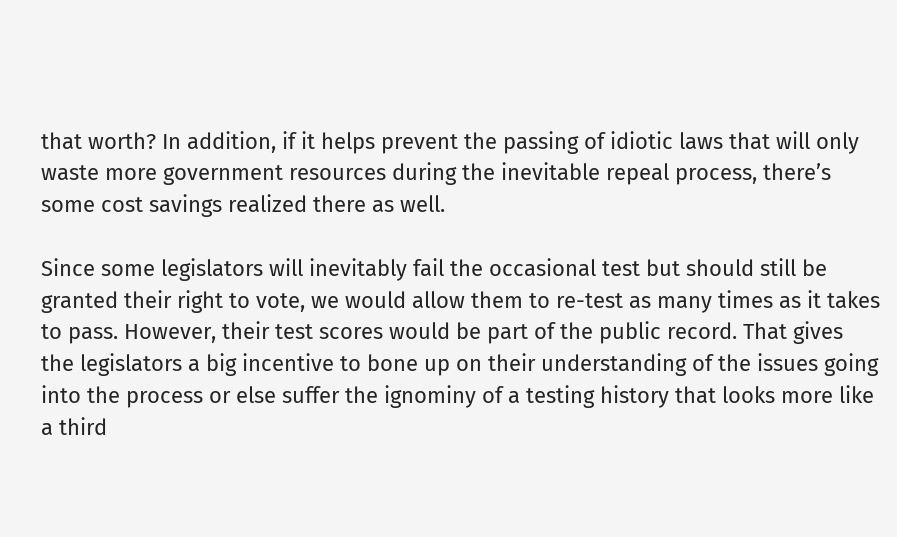that worth? In addition, if it helps prevent the passing of idiotic laws that will only waste more government resources during the inevitable repeal process, there’s some cost savings realized there as well.

Since some legislators will inevitably fail the occasional test but should still be granted their right to vote, we would allow them to re-test as many times as it takes to pass. However, their test scores would be part of the public record. That gives the legislators a big incentive to bone up on their understanding of the issues going into the process or else suffer the ignominy of a testing history that looks more like a third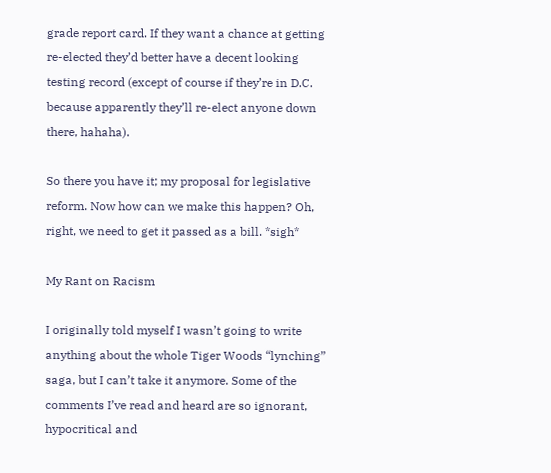grade report card. If they want a chance at getting re-elected they’d better have a decent looking testing record (except of course if they’re in D.C. because apparently they’ll re-elect anyone down there, hahaha).

So there you have it; my proposal for legislative reform. Now how can we make this happen? Oh, right, we need to get it passed as a bill. *sigh*

My Rant on Racism

I originally told myself I wasn’t going to write anything about the whole Tiger Woods “lynching” saga, but I can’t take it anymore. Some of the comments I’ve read and heard are so ignorant, hypocritical and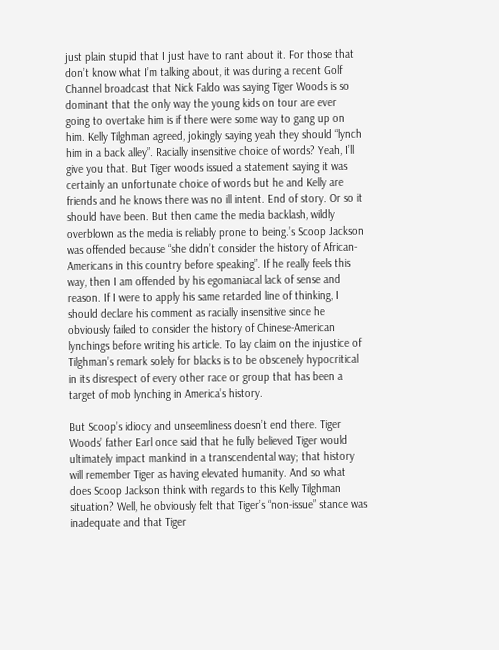just plain stupid that I just have to rant about it. For those that don’t know what I’m talking about, it was during a recent Golf Channel broadcast that Nick Faldo was saying Tiger Woods is so dominant that the only way the young kids on tour are ever going to overtake him is if there were some way to gang up on him. Kelly Tilghman agreed, jokingly saying yeah they should “lynch him in a back alley”. Racially insensitive choice of words? Yeah, I’ll give you that. But Tiger woods issued a statement saying it was certainly an unfortunate choice of words but he and Kelly are friends and he knows there was no ill intent. End of story. Or so it should have been. But then came the media backlash, wildly overblown as the media is reliably prone to being.’s Scoop Jackson was offended because “she didn’t consider the history of African-Americans in this country before speaking”. If he really feels this way, then I am offended by his egomaniacal lack of sense and reason. If I were to apply his same retarded line of thinking, I should declare his comment as racially insensitive since he obviously failed to consider the history of Chinese-American lynchings before writing his article. To lay claim on the injustice of Tilghman’s remark solely for blacks is to be obscenely hypocritical in its disrespect of every other race or group that has been a target of mob lynching in America’s history.

But Scoop’s idiocy and unseemliness doesn’t end there. Tiger Woods’ father Earl once said that he fully believed Tiger would ultimately impact mankind in a transcendental way; that history will remember Tiger as having elevated humanity. And so what does Scoop Jackson think with regards to this Kelly Tilghman situation? Well, he obviously felt that Tiger’s “non-issue” stance was inadequate and that Tiger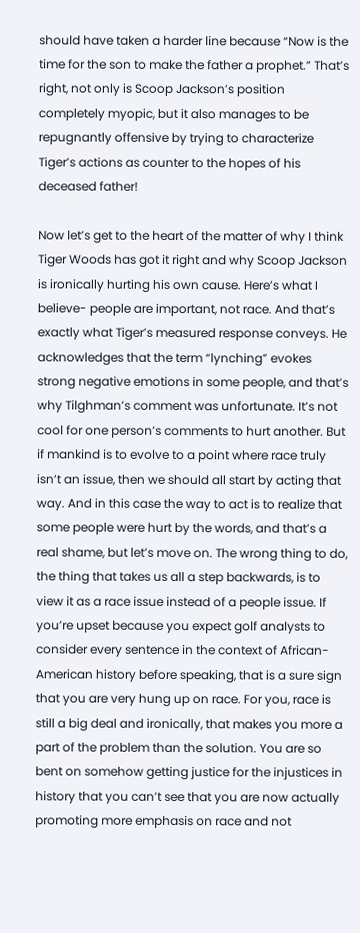should have taken a harder line because “Now is the time for the son to make the father a prophet.” That’s right, not only is Scoop Jackson’s position completely myopic, but it also manages to be repugnantly offensive by trying to characterize Tiger’s actions as counter to the hopes of his deceased father!

Now let’s get to the heart of the matter of why I think Tiger Woods has got it right and why Scoop Jackson is ironically hurting his own cause. Here’s what I believe- people are important, not race. And that’s exactly what Tiger’s measured response conveys. He acknowledges that the term “lynching” evokes strong negative emotions in some people, and that’s why Tilghman’s comment was unfortunate. It’s not cool for one person’s comments to hurt another. But if mankind is to evolve to a point where race truly isn’t an issue, then we should all start by acting that way. And in this case the way to act is to realize that some people were hurt by the words, and that’s a real shame, but let’s move on. The wrong thing to do, the thing that takes us all a step backwards, is to view it as a race issue instead of a people issue. If you’re upset because you expect golf analysts to consider every sentence in the context of African-American history before speaking, that is a sure sign that you are very hung up on race. For you, race is still a big deal and ironically, that makes you more a part of the problem than the solution. You are so bent on somehow getting justice for the injustices in history that you can’t see that you are now actually promoting more emphasis on race and not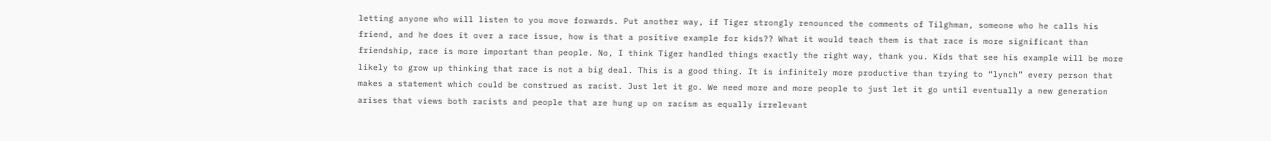letting anyone who will listen to you move forwards. Put another way, if Tiger strongly renounced the comments of Tilghman, someone who he calls his friend, and he does it over a race issue, how is that a positive example for kids?? What it would teach them is that race is more significant than friendship, race is more important than people. No, I think Tiger handled things exactly the right way, thank you. Kids that see his example will be more likely to grow up thinking that race is not a big deal. This is a good thing. It is infinitely more productive than trying to “lynch” every person that makes a statement which could be construed as racist. Just let it go. We need more and more people to just let it go until eventually a new generation arises that views both racists and people that are hung up on racism as equally irrelevant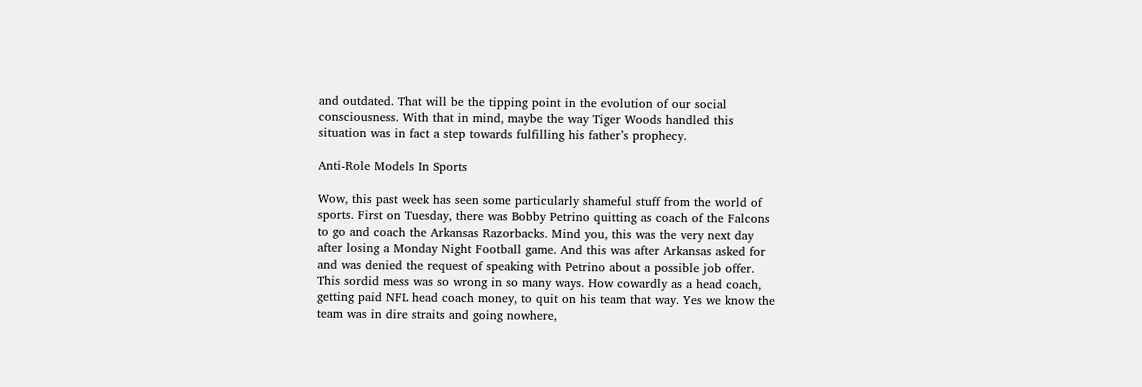and outdated. That will be the tipping point in the evolution of our social consciousness. With that in mind, maybe the way Tiger Woods handled this situation was in fact a step towards fulfilling his father’s prophecy.

Anti-Role Models In Sports

Wow, this past week has seen some particularly shameful stuff from the world of sports. First on Tuesday, there was Bobby Petrino quitting as coach of the Falcons to go and coach the Arkansas Razorbacks. Mind you, this was the very next day after losing a Monday Night Football game. And this was after Arkansas asked for and was denied the request of speaking with Petrino about a possible job offer. This sordid mess was so wrong in so many ways. How cowardly as a head coach, getting paid NFL head coach money, to quit on his team that way. Yes we know the team was in dire straits and going nowhere,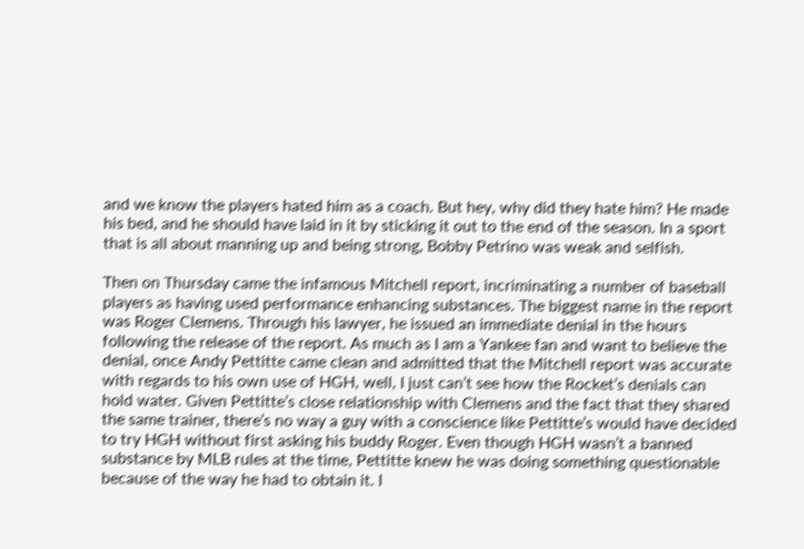and we know the players hated him as a coach. But hey, why did they hate him? He made his bed, and he should have laid in it by sticking it out to the end of the season. In a sport that is all about manning up and being strong, Bobby Petrino was weak and selfish.

Then on Thursday came the infamous Mitchell report, incriminating a number of baseball players as having used performance enhancing substances. The biggest name in the report was Roger Clemens. Through his lawyer, he issued an immediate denial in the hours following the release of the report. As much as I am a Yankee fan and want to believe the denial, once Andy Pettitte came clean and admitted that the Mitchell report was accurate with regards to his own use of HGH, well, I just can’t see how the Rocket’s denials can hold water. Given Pettitte’s close relationship with Clemens and the fact that they shared the same trainer, there’s no way a guy with a conscience like Pettitte’s would have decided to try HGH without first asking his buddy Roger. Even though HGH wasn’t a banned substance by MLB rules at the time, Pettitte knew he was doing something questionable because of the way he had to obtain it. I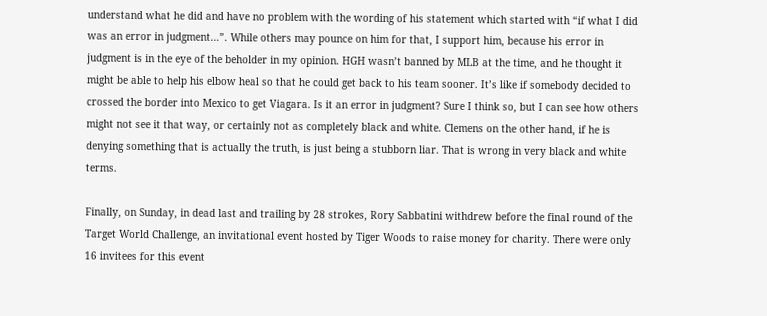understand what he did and have no problem with the wording of his statement which started with “if what I did was an error in judgment…”. While others may pounce on him for that, I support him, because his error in judgment is in the eye of the beholder in my opinion. HGH wasn’t banned by MLB at the time, and he thought it might be able to help his elbow heal so that he could get back to his team sooner. It’s like if somebody decided to crossed the border into Mexico to get Viagara. Is it an error in judgment? Sure I think so, but I can see how others might not see it that way, or certainly not as completely black and white. Clemens on the other hand, if he is denying something that is actually the truth, is just being a stubborn liar. That is wrong in very black and white terms.

Finally, on Sunday, in dead last and trailing by 28 strokes, Rory Sabbatini withdrew before the final round of the Target World Challenge, an invitational event hosted by Tiger Woods to raise money for charity. There were only 16 invitees for this event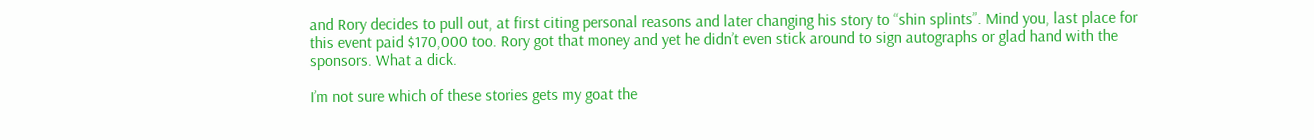and Rory decides to pull out, at first citing personal reasons and later changing his story to “shin splints”. Mind you, last place for this event paid $170,000 too. Rory got that money and yet he didn’t even stick around to sign autographs or glad hand with the sponsors. What a dick.

I’m not sure which of these stories gets my goat the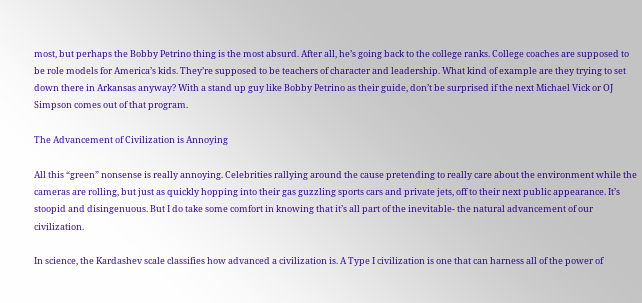most, but perhaps the Bobby Petrino thing is the most absurd. After all, he’s going back to the college ranks. College coaches are supposed to be role models for America’s kids. They’re supposed to be teachers of character and leadership. What kind of example are they trying to set down there in Arkansas anyway? With a stand up guy like Bobby Petrino as their guide, don’t be surprised if the next Michael Vick or OJ Simpson comes out of that program.

The Advancement of Civilization is Annoying

All this “green” nonsense is really annoying. Celebrities rallying around the cause pretending to really care about the environment while the cameras are rolling, but just as quickly hopping into their gas guzzling sports cars and private jets, off to their next public appearance. It’s stoopid and disingenuous. But I do take some comfort in knowing that it’s all part of the inevitable- the natural advancement of our civilization.

In science, the Kardashev scale classifies how advanced a civilization is. A Type I civilization is one that can harness all of the power of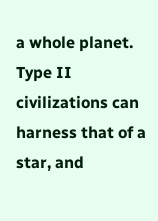a whole planet. Type II civilizations can harness that of a star, and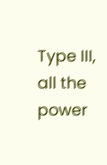Type III, all the power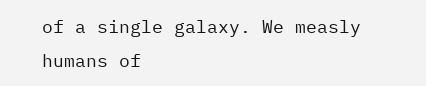of a single galaxy. We measly humans of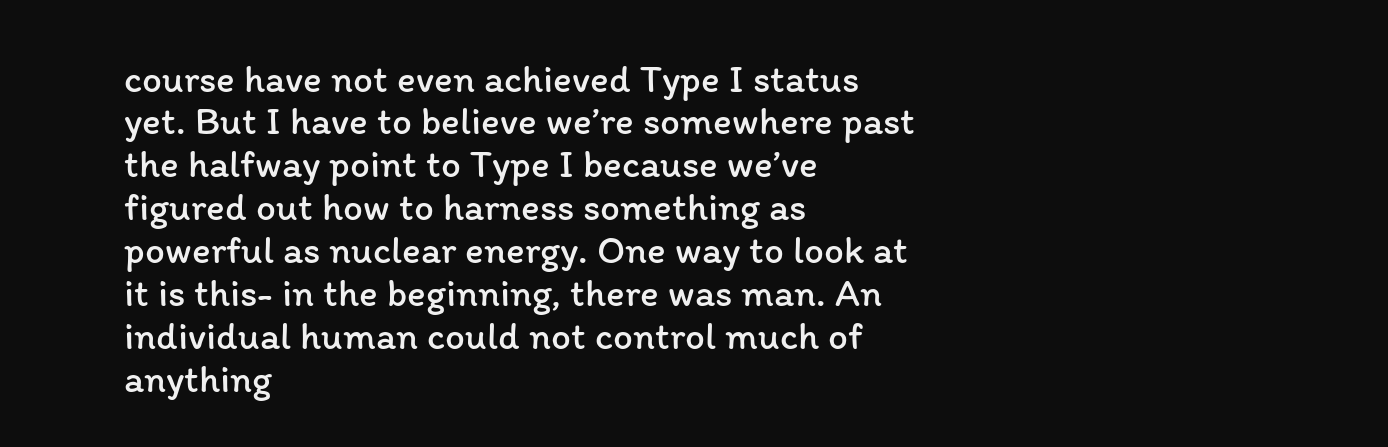course have not even achieved Type I status yet. But I have to believe we’re somewhere past the halfway point to Type I because we’ve figured out how to harness something as powerful as nuclear energy. One way to look at it is this- in the beginning, there was man. An individual human could not control much of anything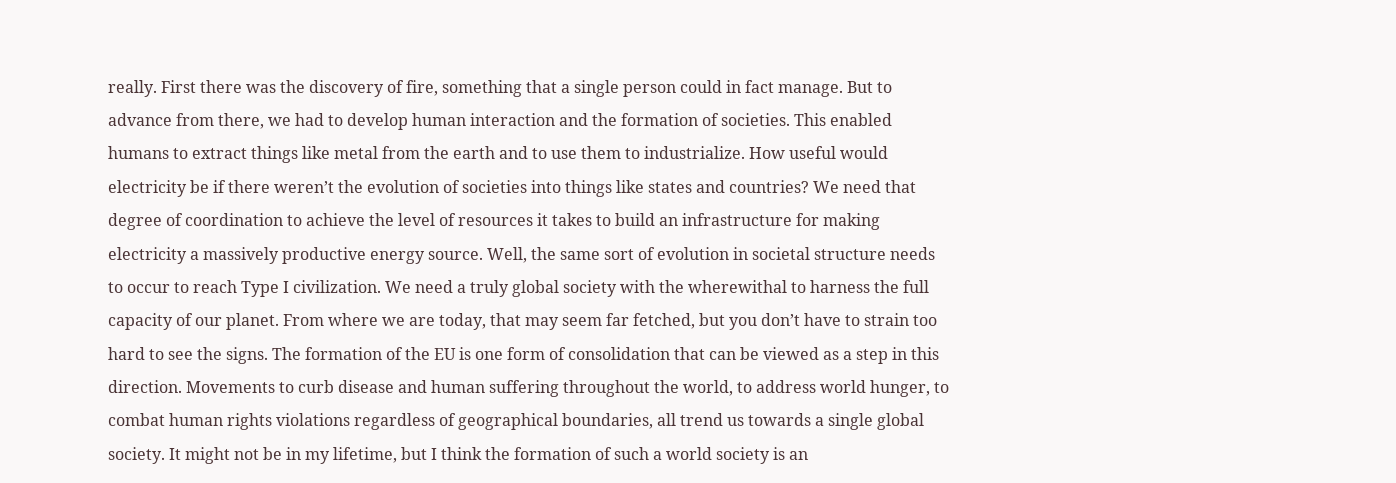really. First there was the discovery of fire, something that a single person could in fact manage. But to advance from there, we had to develop human interaction and the formation of societies. This enabled humans to extract things like metal from the earth and to use them to industrialize. How useful would electricity be if there weren’t the evolution of societies into things like states and countries? We need that degree of coordination to achieve the level of resources it takes to build an infrastructure for making electricity a massively productive energy source. Well, the same sort of evolution in societal structure needs to occur to reach Type I civilization. We need a truly global society with the wherewithal to harness the full capacity of our planet. From where we are today, that may seem far fetched, but you don’t have to strain too hard to see the signs. The formation of the EU is one form of consolidation that can be viewed as a step in this direction. Movements to curb disease and human suffering throughout the world, to address world hunger, to combat human rights violations regardless of geographical boundaries, all trend us towards a single global society. It might not be in my lifetime, but I think the formation of such a world society is an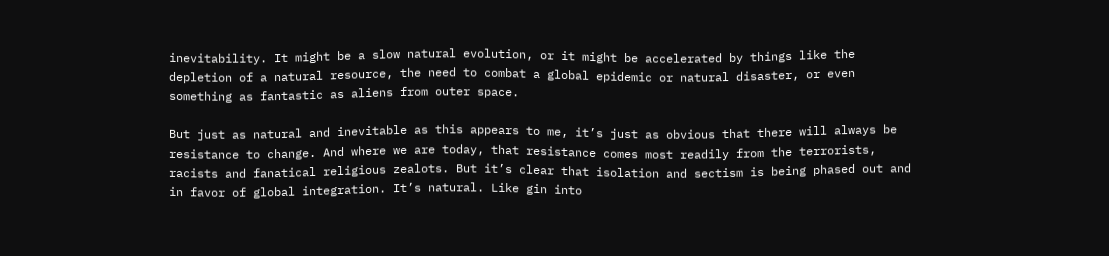inevitability. It might be a slow natural evolution, or it might be accelerated by things like the depletion of a natural resource, the need to combat a global epidemic or natural disaster, or even something as fantastic as aliens from outer space.

But just as natural and inevitable as this appears to me, it’s just as obvious that there will always be resistance to change. And where we are today, that resistance comes most readily from the terrorists, racists and fanatical religious zealots. But it’s clear that isolation and sectism is being phased out and in favor of global integration. It’s natural. Like gin into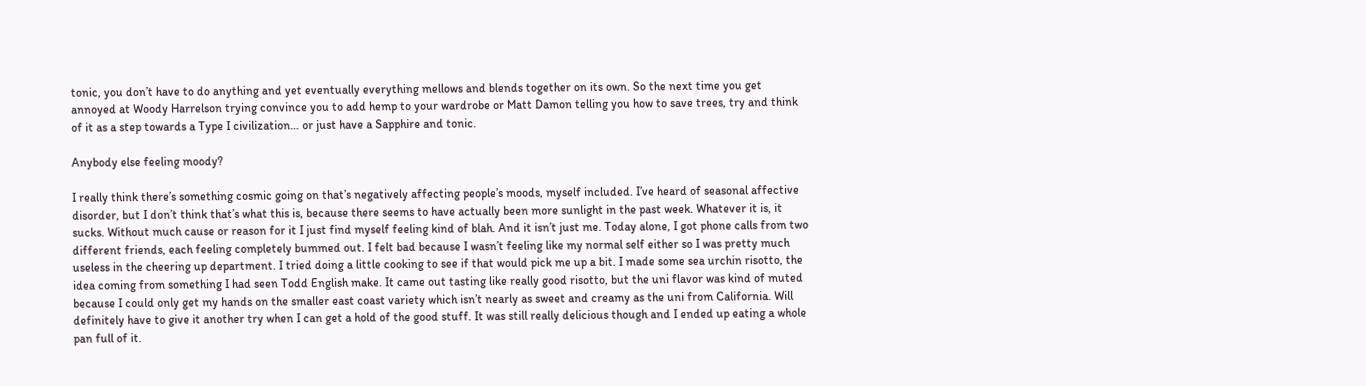tonic, you don’t have to do anything and yet eventually everything mellows and blends together on its own. So the next time you get annoyed at Woody Harrelson trying convince you to add hemp to your wardrobe or Matt Damon telling you how to save trees, try and think of it as a step towards a Type I civilization… or just have a Sapphire and tonic.

Anybody else feeling moody?

I really think there’s something cosmic going on that’s negatively affecting people’s moods, myself included. I’ve heard of seasonal affective disorder, but I don’t think that’s what this is, because there seems to have actually been more sunlight in the past week. Whatever it is, it sucks. Without much cause or reason for it I just find myself feeling kind of blah. And it isn’t just me. Today alone, I got phone calls from two different friends, each feeling completely bummed out. I felt bad because I wasn’t feeling like my normal self either so I was pretty much useless in the cheering up department. I tried doing a little cooking to see if that would pick me up a bit. I made some sea urchin risotto, the idea coming from something I had seen Todd English make. It came out tasting like really good risotto, but the uni flavor was kind of muted because I could only get my hands on the smaller east coast variety which isn’t nearly as sweet and creamy as the uni from California. Will definitely have to give it another try when I can get a hold of the good stuff. It was still really delicious though and I ended up eating a whole pan full of it.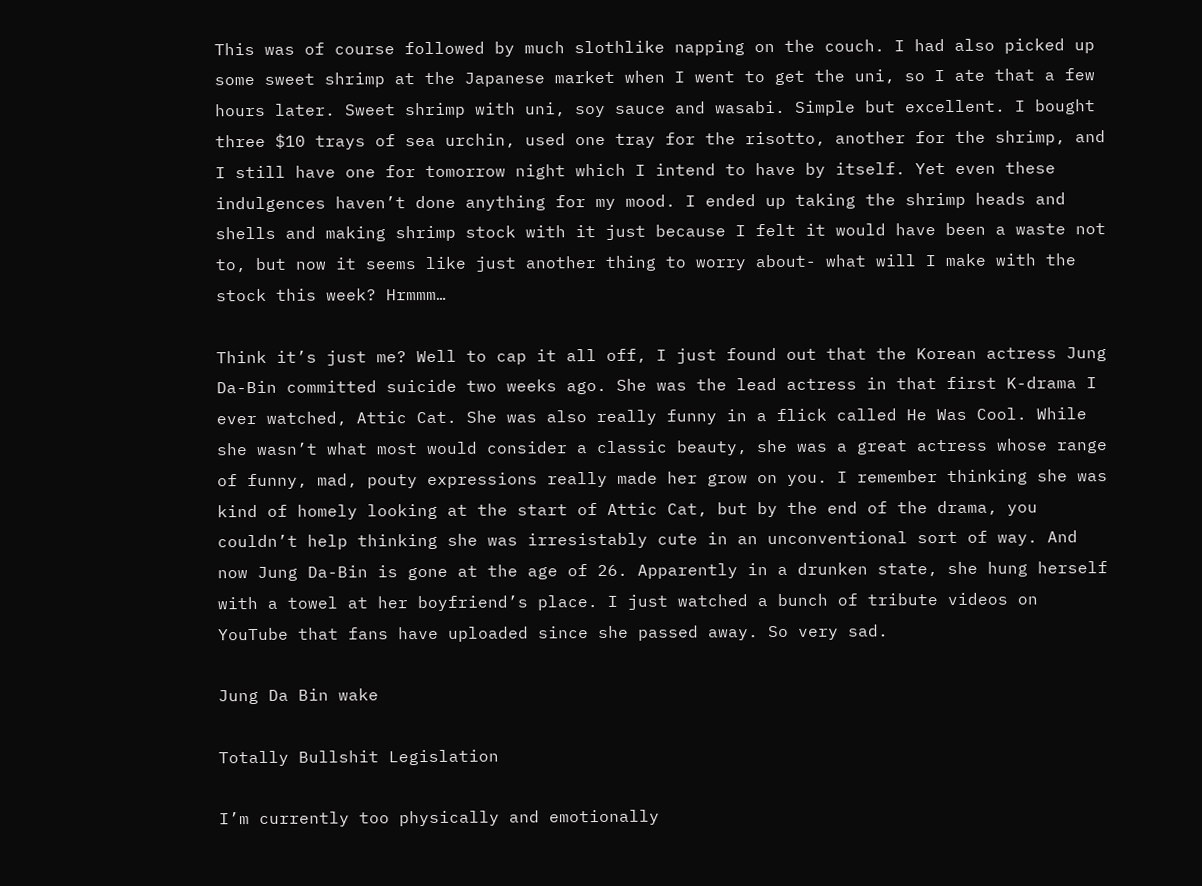This was of course followed by much slothlike napping on the couch. I had also picked up some sweet shrimp at the Japanese market when I went to get the uni, so I ate that a few hours later. Sweet shrimp with uni, soy sauce and wasabi. Simple but excellent. I bought three $10 trays of sea urchin, used one tray for the risotto, another for the shrimp, and I still have one for tomorrow night which I intend to have by itself. Yet even these indulgences haven’t done anything for my mood. I ended up taking the shrimp heads and shells and making shrimp stock with it just because I felt it would have been a waste not to, but now it seems like just another thing to worry about- what will I make with the stock this week? Hrmmm…

Think it’s just me? Well to cap it all off, I just found out that the Korean actress Jung Da-Bin committed suicide two weeks ago. She was the lead actress in that first K-drama I ever watched, Attic Cat. She was also really funny in a flick called He Was Cool. While she wasn’t what most would consider a classic beauty, she was a great actress whose range of funny, mad, pouty expressions really made her grow on you. I remember thinking she was kind of homely looking at the start of Attic Cat, but by the end of the drama, you couldn’t help thinking she was irresistably cute in an unconventional sort of way. And now Jung Da-Bin is gone at the age of 26. Apparently in a drunken state, she hung herself with a towel at her boyfriend’s place. I just watched a bunch of tribute videos on YouTube that fans have uploaded since she passed away. So very sad.

Jung Da Bin wake

Totally Bullshit Legislation

I’m currently too physically and emotionally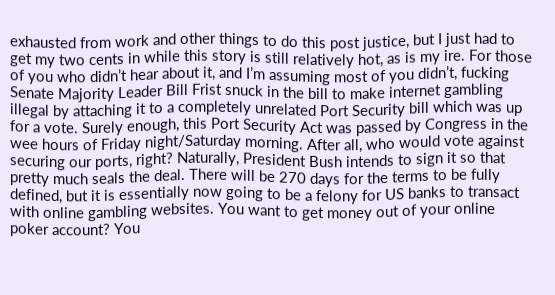exhausted from work and other things to do this post justice, but I just had to get my two cents in while this story is still relatively hot, as is my ire. For those of you who didn’t hear about it, and I’m assuming most of you didn’t, fucking Senate Majority Leader Bill Frist snuck in the bill to make internet gambling illegal by attaching it to a completely unrelated Port Security bill which was up for a vote. Surely enough, this Port Security Act was passed by Congress in the wee hours of Friday night/Saturday morning. After all, who would vote against securing our ports, right? Naturally, President Bush intends to sign it so that pretty much seals the deal. There will be 270 days for the terms to be fully defined, but it is essentially now going to be a felony for US banks to transact with online gambling websites. You want to get money out of your online poker account? You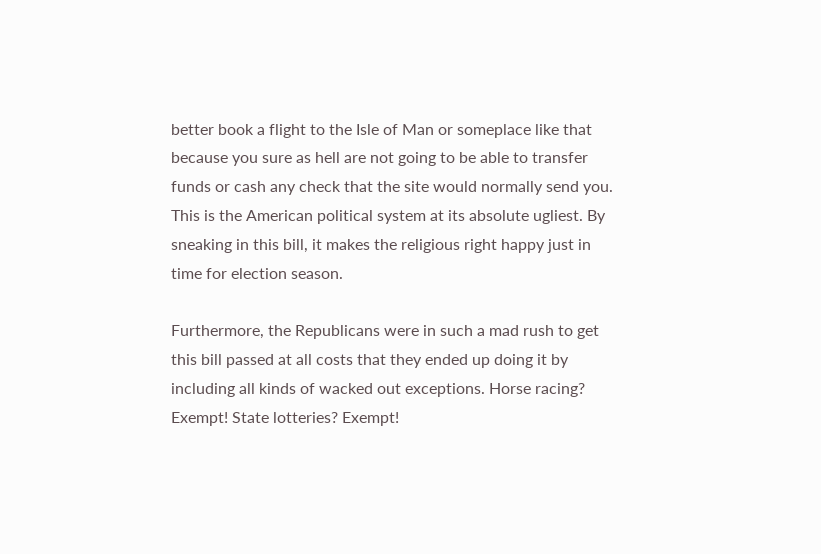better book a flight to the Isle of Man or someplace like that because you sure as hell are not going to be able to transfer funds or cash any check that the site would normally send you. This is the American political system at its absolute ugliest. By sneaking in this bill, it makes the religious right happy just in time for election season.

Furthermore, the Republicans were in such a mad rush to get this bill passed at all costs that they ended up doing it by including all kinds of wacked out exceptions. Horse racing? Exempt! State lotteries? Exempt!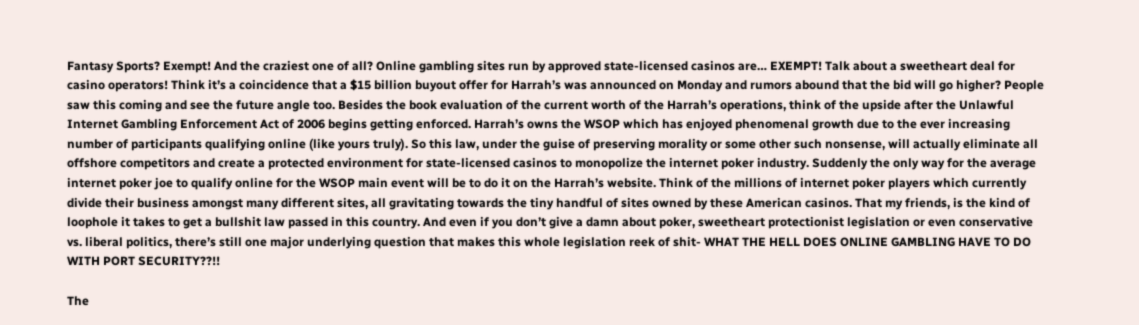Fantasy Sports? Exempt! And the craziest one of all? Online gambling sites run by approved state-licensed casinos are… EXEMPT! Talk about a sweetheart deal for casino operators! Think it’s a coincidence that a $15 billion buyout offer for Harrah’s was announced on Monday and rumors abound that the bid will go higher? People saw this coming and see the future angle too. Besides the book evaluation of the current worth of the Harrah’s operations, think of the upside after the Unlawful Internet Gambling Enforcement Act of 2006 begins getting enforced. Harrah’s owns the WSOP which has enjoyed phenomenal growth due to the ever increasing number of participants qualifying online (like yours truly). So this law, under the guise of preserving morality or some other such nonsense, will actually eliminate all offshore competitors and create a protected environment for state-licensed casinos to monopolize the internet poker industry. Suddenly the only way for the average internet poker joe to qualify online for the WSOP main event will be to do it on the Harrah’s website. Think of the millions of internet poker players which currently divide their business amongst many different sites, all gravitating towards the tiny handful of sites owned by these American casinos. That my friends, is the kind of loophole it takes to get a bullshit law passed in this country. And even if you don’t give a damn about poker, sweetheart protectionist legislation or even conservative vs. liberal politics, there’s still one major underlying question that makes this whole legislation reek of shit- WHAT THE HELL DOES ONLINE GAMBLING HAVE TO DO WITH PORT SECURITY??!!

The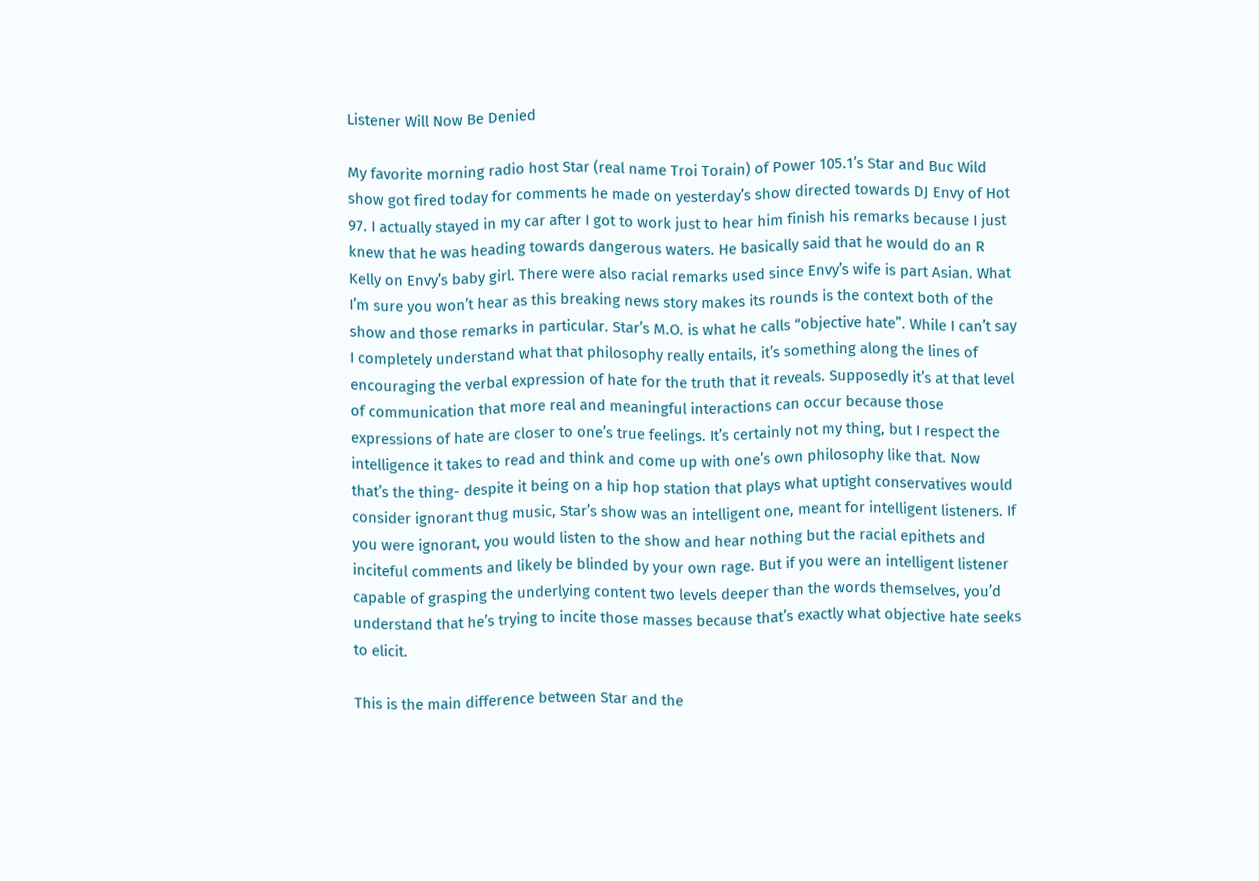Listener Will Now Be Denied

My favorite morning radio host Star (real name Troi Torain) of Power 105.1’s Star and Buc Wild show got fired today for comments he made on yesterday’s show directed towards DJ Envy of Hot 97. I actually stayed in my car after I got to work just to hear him finish his remarks because I just knew that he was heading towards dangerous waters. He basically said that he would do an R Kelly on Envy’s baby girl. There were also racial remarks used since Envy’s wife is part Asian. What I’m sure you won’t hear as this breaking news story makes its rounds is the context both of the show and those remarks in particular. Star’s M.O. is what he calls “objective hate”. While I can’t say I completely understand what that philosophy really entails, it’s something along the lines of encouraging the verbal expression of hate for the truth that it reveals. Supposedly it’s at that level of communication that more real and meaningful interactions can occur because those expressions of hate are closer to one’s true feelings. It’s certainly not my thing, but I respect the intelligence it takes to read and think and come up with one’s own philosophy like that. Now that’s the thing- despite it being on a hip hop station that plays what uptight conservatives would consider ignorant thug music, Star’s show was an intelligent one, meant for intelligent listeners. If you were ignorant, you would listen to the show and hear nothing but the racial epithets and inciteful comments and likely be blinded by your own rage. But if you were an intelligent listener capable of grasping the underlying content two levels deeper than the words themselves, you’d understand that he’s trying to incite those masses because that’s exactly what objective hate seeks to elicit.

This is the main difference between Star and the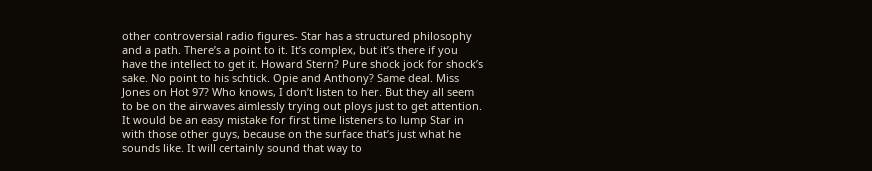other controversial radio figures- Star has a structured philosophy and a path. There’s a point to it. It’s complex, but it’s there if you have the intellect to get it. Howard Stern? Pure shock jock for shock’s sake. No point to his schtick. Opie and Anthony? Same deal. Miss Jones on Hot 97? Who knows, I don’t listen to her. But they all seem to be on the airwaves aimlessly trying out ploys just to get attention. It would be an easy mistake for first time listeners to lump Star in with those other guys, because on the surface that’s just what he sounds like. It will certainly sound that way to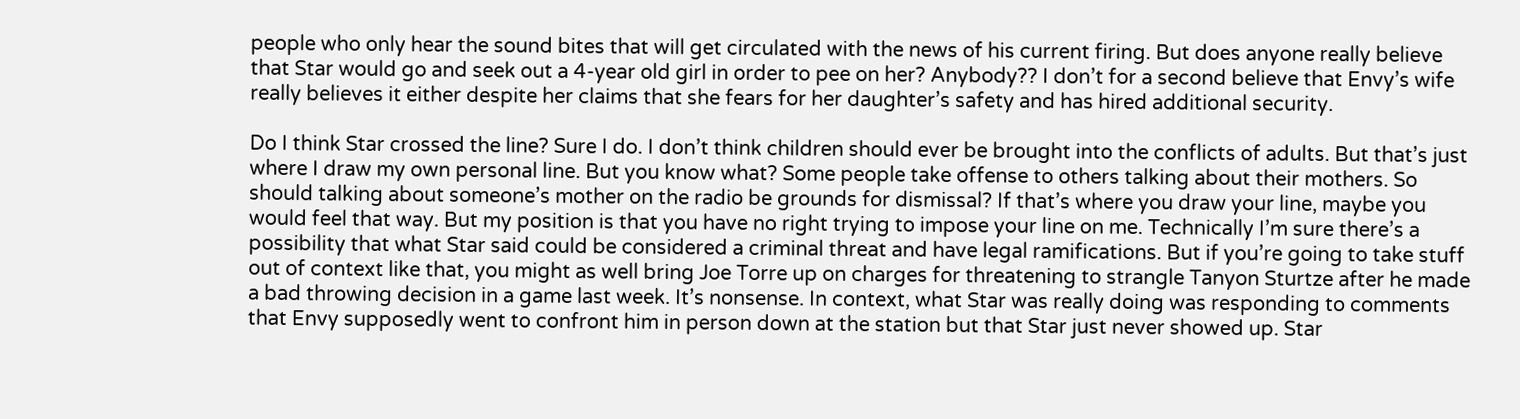people who only hear the sound bites that will get circulated with the news of his current firing. But does anyone really believe that Star would go and seek out a 4-year old girl in order to pee on her? Anybody?? I don’t for a second believe that Envy’s wife really believes it either despite her claims that she fears for her daughter’s safety and has hired additional security.

Do I think Star crossed the line? Sure I do. I don’t think children should ever be brought into the conflicts of adults. But that’s just where I draw my own personal line. But you know what? Some people take offense to others talking about their mothers. So should talking about someone’s mother on the radio be grounds for dismissal? If that’s where you draw your line, maybe you would feel that way. But my position is that you have no right trying to impose your line on me. Technically I’m sure there’s a possibility that what Star said could be considered a criminal threat and have legal ramifications. But if you’re going to take stuff out of context like that, you might as well bring Joe Torre up on charges for threatening to strangle Tanyon Sturtze after he made a bad throwing decision in a game last week. It’s nonsense. In context, what Star was really doing was responding to comments that Envy supposedly went to confront him in person down at the station but that Star just never showed up. Star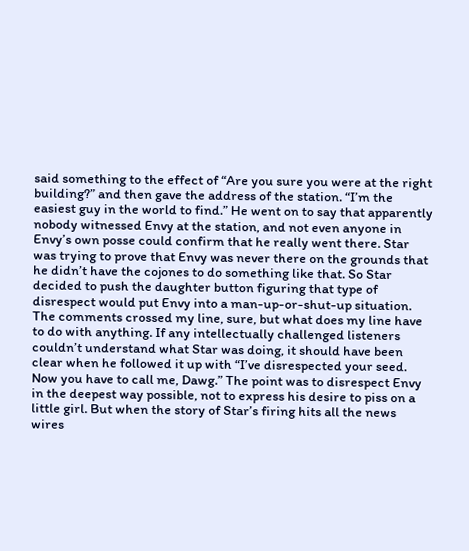said something to the effect of “Are you sure you were at the right building?” and then gave the address of the station. “I’m the easiest guy in the world to find.” He went on to say that apparently nobody witnessed Envy at the station, and not even anyone in Envy’s own posse could confirm that he really went there. Star was trying to prove that Envy was never there on the grounds that he didn’t have the cojones to do something like that. So Star decided to push the daughter button figuring that type of disrespect would put Envy into a man-up-or-shut-up situation. The comments crossed my line, sure, but what does my line have to do with anything. If any intellectually challenged listeners couldn’t understand what Star was doing, it should have been clear when he followed it up with “I’ve disrespected your seed. Now you have to call me, Dawg.” The point was to disrespect Envy in the deepest way possible, not to express his desire to piss on a little girl. But when the story of Star’s firing hits all the news wires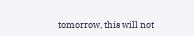tomorrow, this will not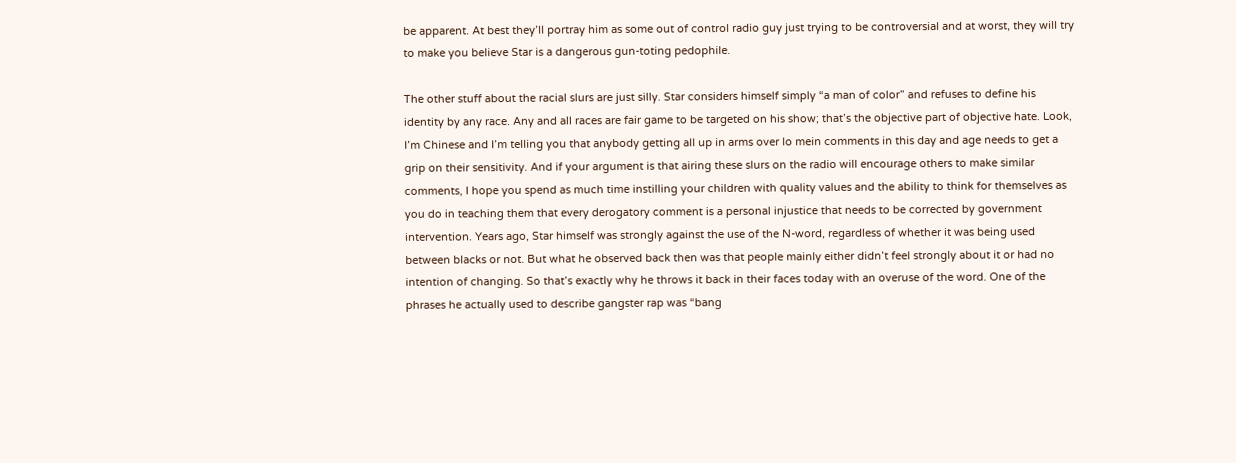be apparent. At best they’ll portray him as some out of control radio guy just trying to be controversial and at worst, they will try to make you believe Star is a dangerous gun-toting pedophile.

The other stuff about the racial slurs are just silly. Star considers himself simply “a man of color” and refuses to define his identity by any race. Any and all races are fair game to be targeted on his show; that’s the objective part of objective hate. Look, I’m Chinese and I’m telling you that anybody getting all up in arms over lo mein comments in this day and age needs to get a grip on their sensitivity. And if your argument is that airing these slurs on the radio will encourage others to make similar comments, I hope you spend as much time instilling your children with quality values and the ability to think for themselves as you do in teaching them that every derogatory comment is a personal injustice that needs to be corrected by government intervention. Years ago, Star himself was strongly against the use of the N-word, regardless of whether it was being used between blacks or not. But what he observed back then was that people mainly either didn’t feel strongly about it or had no intention of changing. So that’s exactly why he throws it back in their faces today with an overuse of the word. One of the phrases he actually used to describe gangster rap was “bang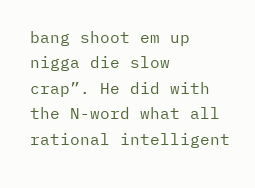bang shoot em up nigga die slow crap”. He did with the N-word what all rational intelligent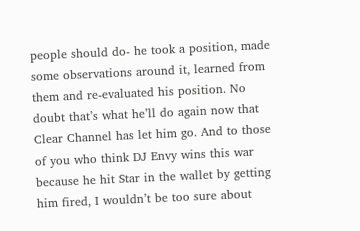people should do- he took a position, made some observations around it, learned from them and re-evaluated his position. No doubt that’s what he’ll do again now that Clear Channel has let him go. And to those of you who think DJ Envy wins this war because he hit Star in the wallet by getting him fired, I wouldn’t be too sure about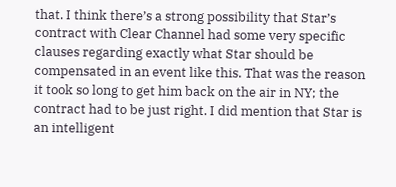that. I think there’s a strong possibility that Star’s contract with Clear Channel had some very specific clauses regarding exactly what Star should be compensated in an event like this. That was the reason it took so long to get him back on the air in NY; the contract had to be just right. I did mention that Star is an intelligent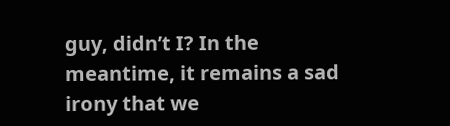guy, didn’t I? In the meantime, it remains a sad irony that we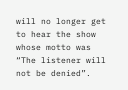will no longer get to hear the show whose motto was “The listener will not be denied”.